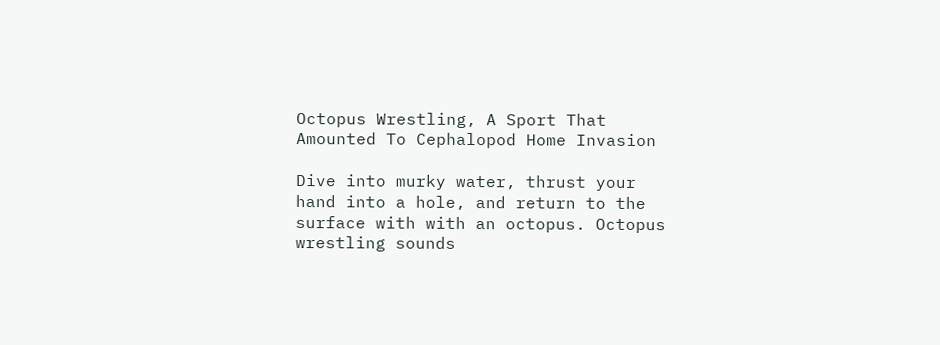Octopus Wrestling, A Sport That Amounted To Cephalopod Home Invasion

Dive into murky water, thrust your hand into a hole, and return to the surface with with an octopus. Octopus wrestling sounds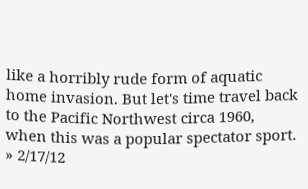like a horribly rude form of aquatic home invasion. But let's time travel back to the Pacific Northwest circa 1960, when this was a popular spectator sport. » 2/17/12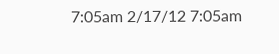7:05am 2/17/12 7:05am